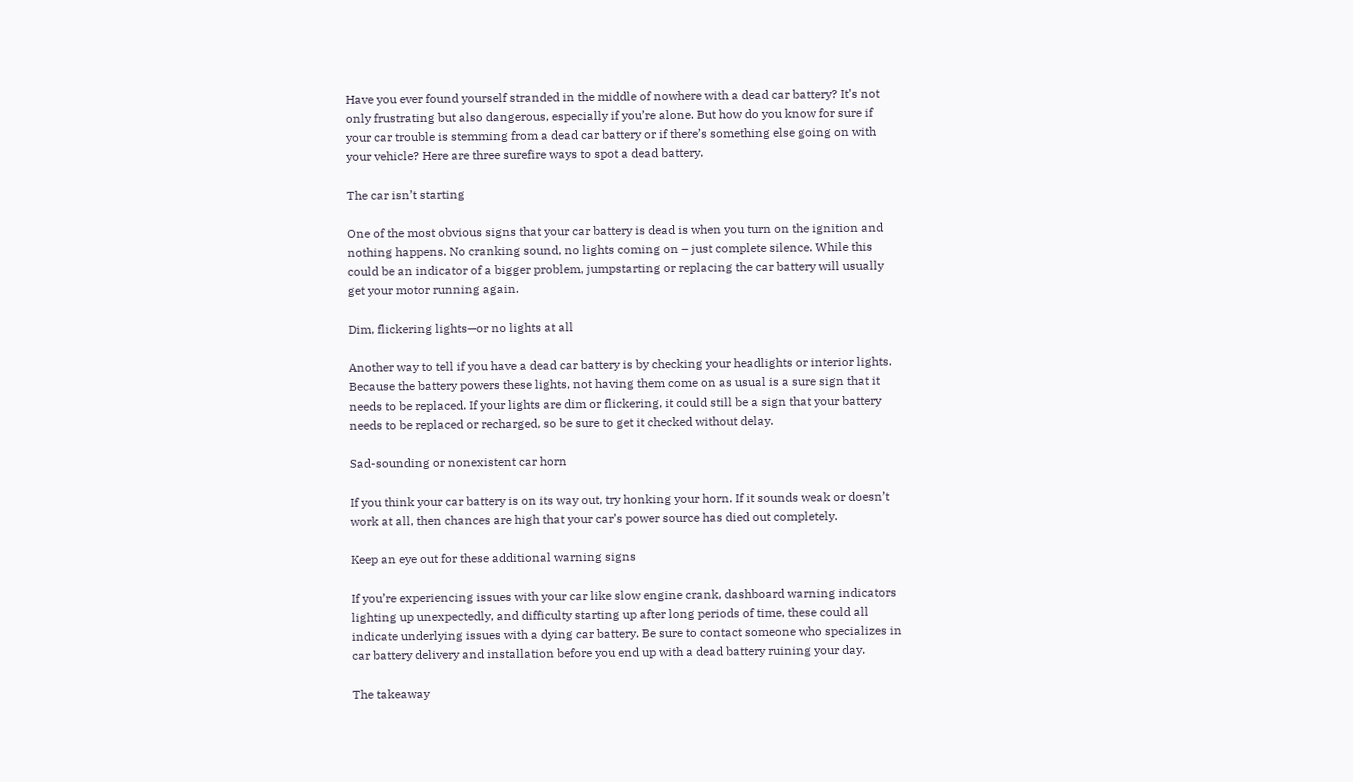Have you ever found yourself stranded in the middle of nowhere with a dead car battery? It’s not only frustrating but also dangerous, especially if you’re alone. But how do you know for sure if your car trouble is stemming from a dead car battery or if there’s something else going on with your vehicle? Here are three surefire ways to spot a dead battery.

The car isn’t starting

One of the most obvious signs that your car battery is dead is when you turn on the ignition and nothing happens. No cranking sound, no lights coming on – just complete silence. While this could be an indicator of a bigger problem, jumpstarting or replacing the car battery will usually get your motor running again.

Dim, flickering lights—or no lights at all

Another way to tell if you have a dead car battery is by checking your headlights or interior lights. Because the battery powers these lights, not having them come on as usual is a sure sign that it needs to be replaced. If your lights are dim or flickering, it could still be a sign that your battery needs to be replaced or recharged, so be sure to get it checked without delay.

Sad-sounding or nonexistent car horn

If you think your car battery is on its way out, try honking your horn. If it sounds weak or doesn’t work at all, then chances are high that your car’s power source has died out completely.

Keep an eye out for these additional warning signs

If you’re experiencing issues with your car like slow engine crank, dashboard warning indicators lighting up unexpectedly, and difficulty starting up after long periods of time, these could all indicate underlying issues with a dying car battery. Be sure to contact someone who specializes in car battery delivery and installation before you end up with a dead battery ruining your day.

The takeaway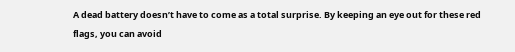A dead battery doesn’t have to come as a total surprise. By keeping an eye out for these red flags, you can avoid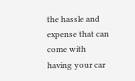the hassle and expense that can come with having your car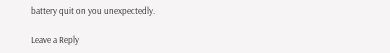battery quit on you unexpectedly.

Leave a Reply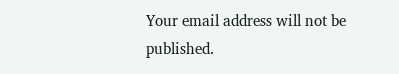Your email address will not be published.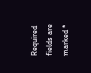Required fields are marked *